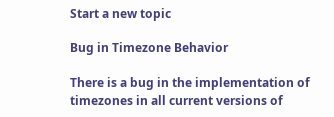Start a new topic

Bug in Timezone Behavior

There is a bug in the implementation of timezones in all current versions of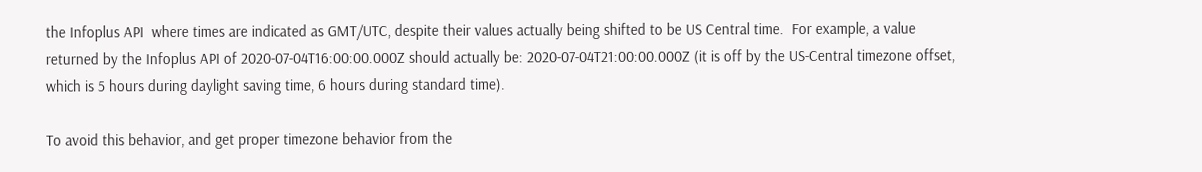the Infoplus API  where times are indicated as GMT/UTC, despite their values actually being shifted to be US Central time.  For example, a value returned by the Infoplus API of 2020-07-04T16:00:00.000Z should actually be: 2020-07-04T21:00:00.000Z (it is off by the US-Central timezone offset, which is 5 hours during daylight saving time, 6 hours during standard time).

To avoid this behavior, and get proper timezone behavior from the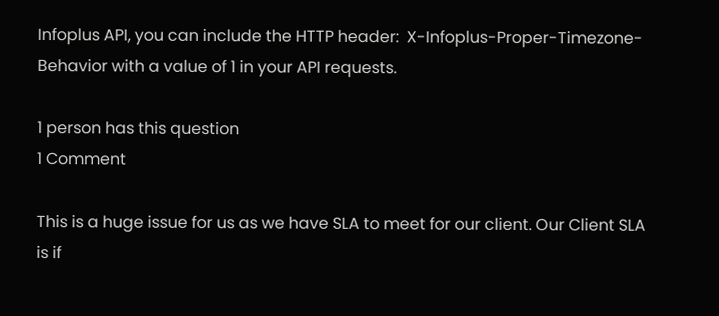Infoplus API, you can include the HTTP header:  X-Infoplus-Proper-Timezone-Behavior with a value of 1 in your API requests.

1 person has this question
1 Comment

This is a huge issue for us as we have SLA to meet for our client. Our Client SLA is if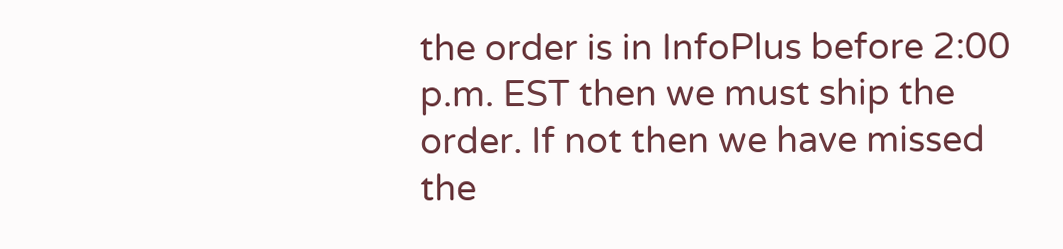the order is in InfoPlus before 2:00 p.m. EST then we must ship the order. If not then we have missed the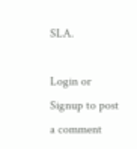SLA.

Login or Signup to post a comment